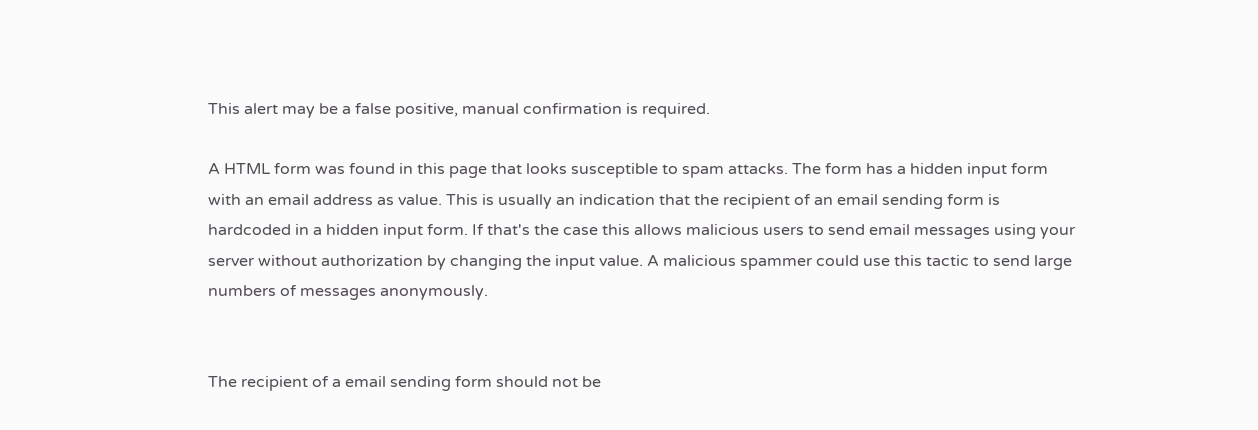This alert may be a false positive, manual confirmation is required.

A HTML form was found in this page that looks susceptible to spam attacks. The form has a hidden input form with an email address as value. This is usually an indication that the recipient of an email sending form is hardcoded in a hidden input form. If that's the case this allows malicious users to send email messages using your server without authorization by changing the input value. A malicious spammer could use this tactic to send large numbers of messages anonymously.


The recipient of a email sending form should not be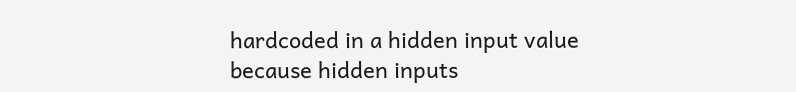hardcoded in a hidden input value because hidden inputs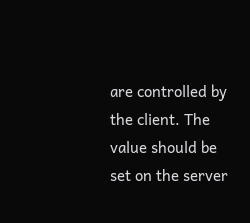are controlled by the client. The value should be set on the server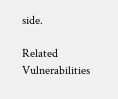side.

Related Vulnerabilities